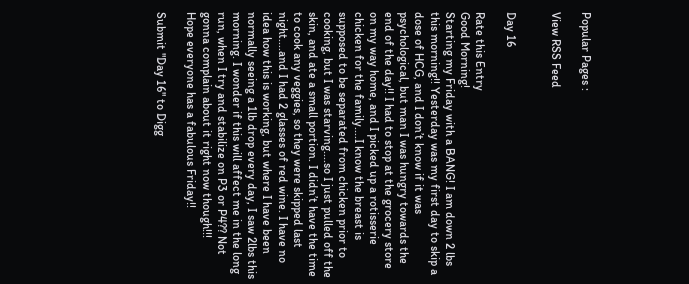Popular Pages :

View RSS Feed


Day 16

Rate this Entry
Good Morning!
Starting my Friday with a BANG! I am down 2 lbs this morning!! Yesterday was my first day to skip a dose of HCG, and I don’t know if it was psychological, but man I was hungry towards the end of the day!! I had to stop at the grocery store on my way home, and I picked up a rotisserie chicken for the family....I know the breast is supposed to be separated from chicken prior to cooking, but I was starving....so I just pulled off the skin, and ate a small portion. I didn’t have the time to cook any veggies, so they were skipped last night....and I had 2 glasses of red wine. I have no idea how this is working, but where I have been normally seeing a 1lb drop every day, I saw 2lbs this morning. I wonder if this will affect me in the long run, when I try and stabilize on P3 or P4?? Not gonna complain about it right now though!!!
Hope everyone has a fabulous Friday!!

Submit "Day 16" to Digg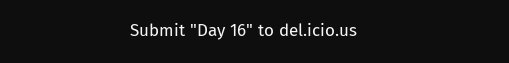Submit "Day 16" to del.icio.us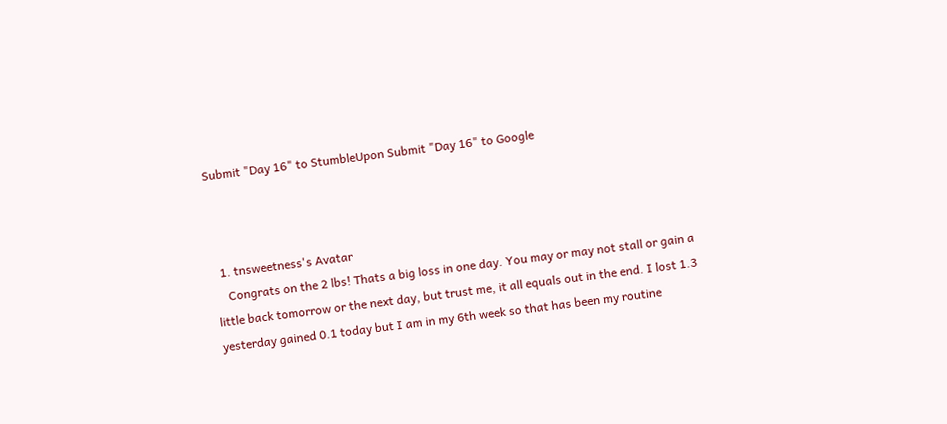Submit "Day 16" to StumbleUpon Submit "Day 16" to Google



  1. tnsweetness's Avatar
    Congrats on the 2 lbs! Thats a big loss in one day. You may or may not stall or gain a little back tomorrow or the next day, but trust me, it all equals out in the end. I lost 1.3 yesterday gained 0.1 today but I am in my 6th week so that has been my routine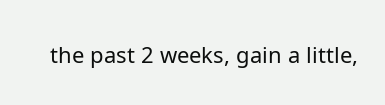the past 2 weeks, gain a little,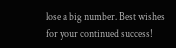lose a big number. Best wishes for your continued success!